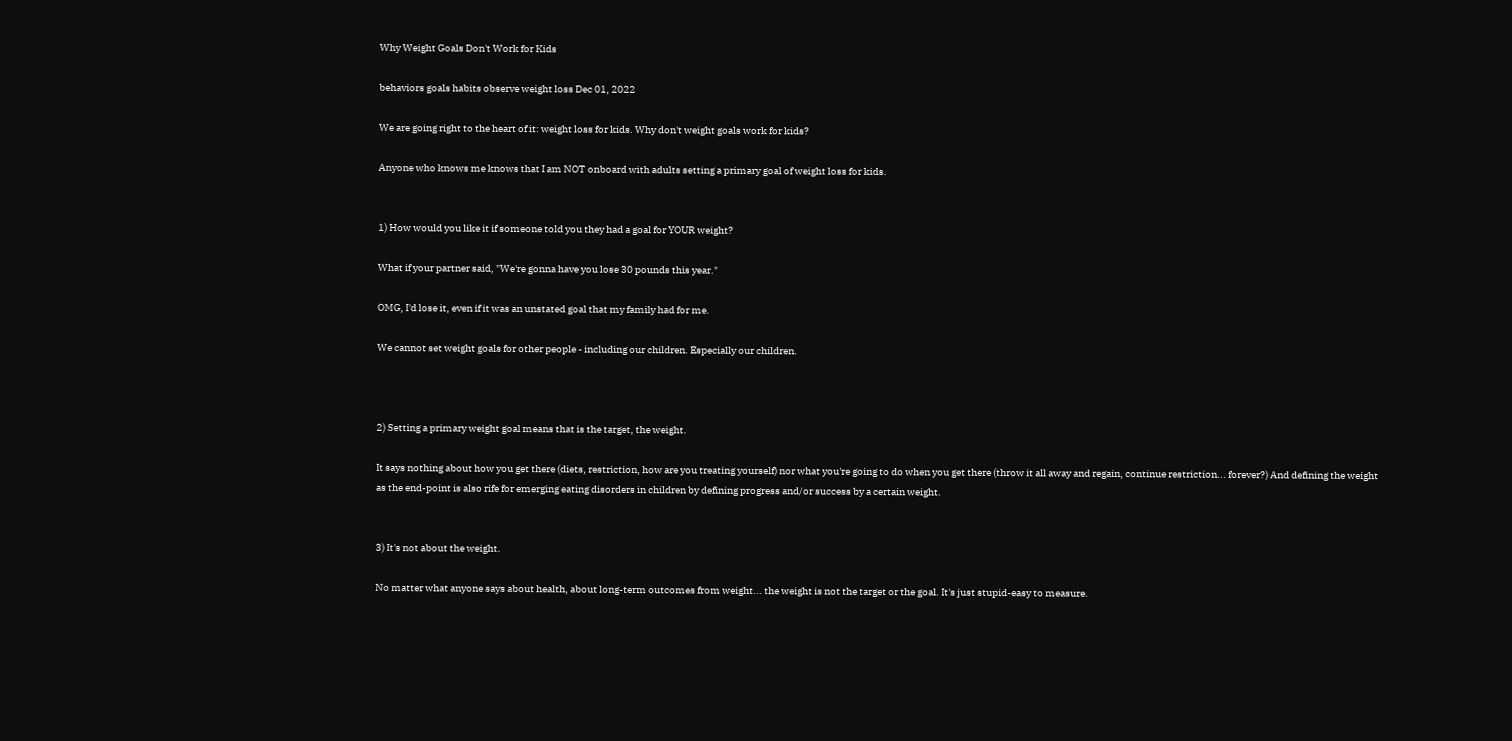Why Weight Goals Don't Work for Kids

behaviors goals habits observe weight loss Dec 01, 2022

We are going right to the heart of it: weight loss for kids. Why don't weight goals work for kids?

Anyone who knows me knows that I am NOT onboard with adults setting a primary goal of weight loss for kids.


1) How would you like it if someone told you they had a goal for YOUR weight?

What if your partner said, "We're gonna have you lose 30 pounds this year."

OMG, I'd lose it, even if it was an unstated goal that my family had for me.

We cannot set weight goals for other people - including our children. Especially our children.



2) Setting a primary weight goal means that is the target, the weight.

It says nothing about how you get there (diets, restriction, how are you treating yourself) nor what you're going to do when you get there (throw it all away and regain, continue restriction... forever?) And defining the weight as the end-point is also rife for emerging eating disorders in children by defining progress and/or success by a certain weight.


3) It's not about the weight.

No matter what anyone says about health, about long-term outcomes from weight... the weight is not the target or the goal. It's just stupid-easy to measure.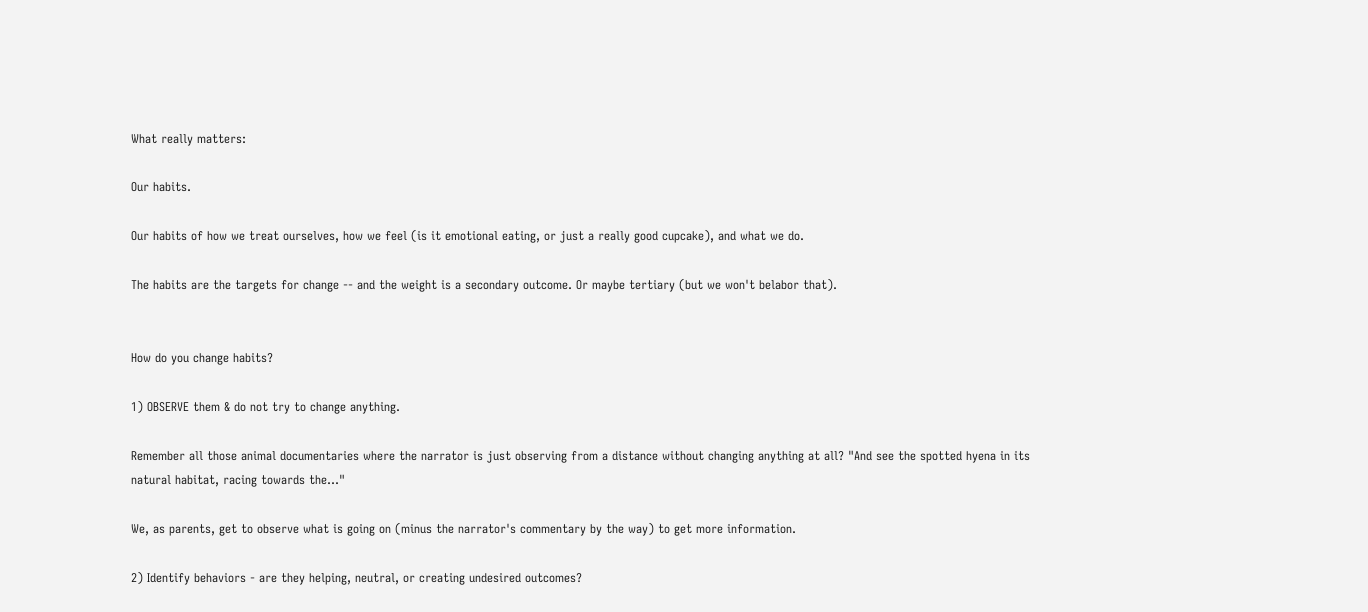What really matters:

Our habits.

Our habits of how we treat ourselves, how we feel (is it emotional eating, or just a really good cupcake), and what we do.

The habits are the targets for change -- and the weight is a secondary outcome. Or maybe tertiary (but we won't belabor that).


How do you change habits?

1) OBSERVE them & do not try to change anything.

Remember all those animal documentaries where the narrator is just observing from a distance without changing anything at all? "And see the spotted hyena in its natural habitat, racing towards the..."

We, as parents, get to observe what is going on (minus the narrator's commentary by the way) to get more information.

2) Identify behaviors - are they helping, neutral, or creating undesired outcomes?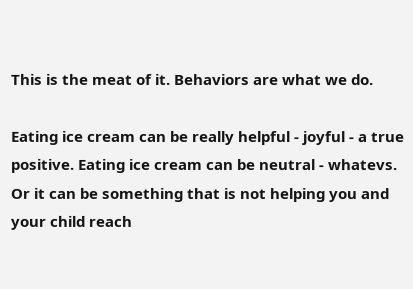This is the meat of it. Behaviors are what we do.

Eating ice cream can be really helpful - joyful - a true positive. Eating ice cream can be neutral - whatevs. Or it can be something that is not helping you and your child reach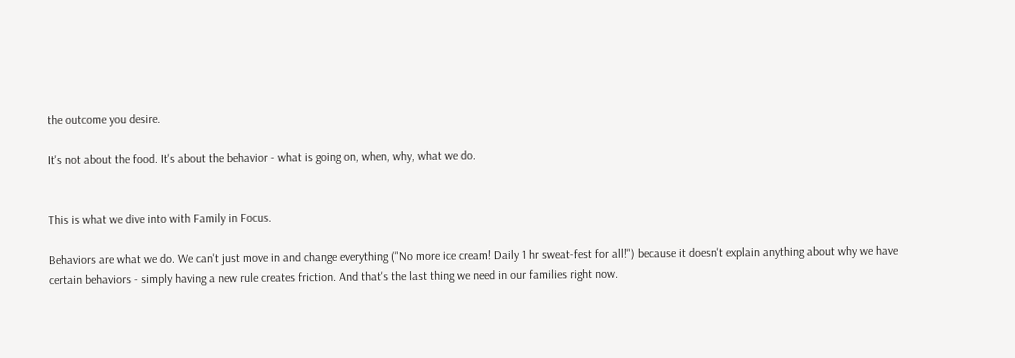the outcome you desire.

It's not about the food. It's about the behavior - what is going on, when, why, what we do.


This is what we dive into with Family in Focus.

Behaviors are what we do. We can't just move in and change everything ("No more ice cream! Daily 1 hr sweat-fest for all!") because it doesn't explain anything about why we have certain behaviors - simply having a new rule creates friction. And that's the last thing we need in our families right now.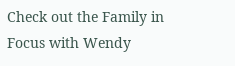Check out the Family in Focus with Wendy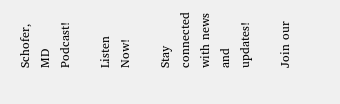Schofer, MD Podcast!

Listen Now!

Stay connected with news and updates!

Join our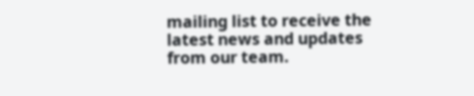mailing list to receive the latest news and updates from our team.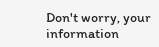Don't worry, your information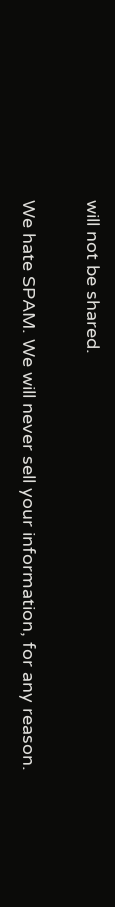will not be shared.

We hate SPAM. We will never sell your information, for any reason.